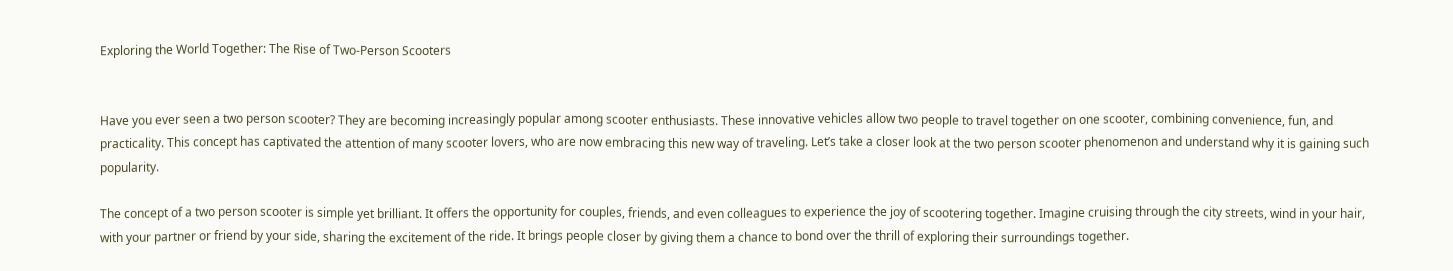Exploring the World Together: The Rise of Two-Person Scooters


Have you ever seen a two person scooter? They are becoming increasingly popular among scooter enthusiasts. These innovative vehicles allow two people to travel together on one scooter, combining convenience, fun, and practicality. This concept has captivated the attention of many scooter lovers, who are now embracing this new way of traveling. Let’s take a closer look at the two person scooter phenomenon and understand why it is gaining such popularity.

The concept of a two person scooter is simple yet brilliant. It offers the opportunity for couples, friends, and even colleagues to experience the joy of scootering together. Imagine cruising through the city streets, wind in your hair, with your partner or friend by your side, sharing the excitement of the ride. It brings people closer by giving them a chance to bond over the thrill of exploring their surroundings together.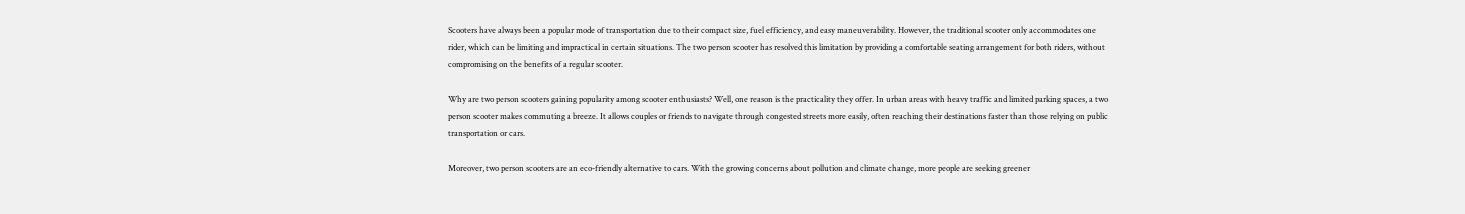Scooters have always been a popular mode of transportation due to their compact size, fuel efficiency, and easy maneuverability. However, the traditional scooter only accommodates one rider, which can be limiting and impractical in certain situations. The two person scooter has resolved this limitation by providing a comfortable seating arrangement for both riders, without compromising on the benefits of a regular scooter.

Why are two person scooters gaining popularity among scooter enthusiasts? Well, one reason is the practicality they offer. In urban areas with heavy traffic and limited parking spaces, a two person scooter makes commuting a breeze. It allows couples or friends to navigate through congested streets more easily, often reaching their destinations faster than those relying on public transportation or cars.

Moreover, two person scooters are an eco-friendly alternative to cars. With the growing concerns about pollution and climate change, more people are seeking greener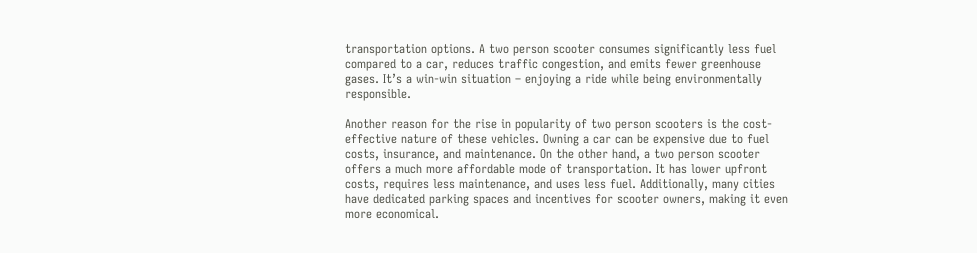transportation options. A two person scooter consumes significantly less fuel compared to a car, reduces traffic congestion, and emits fewer greenhouse gases. It’s a win-win situation – enjoying a ride while being environmentally responsible.

Another reason for the rise in popularity of two person scooters is the cost-effective nature of these vehicles. Owning a car can be expensive due to fuel costs, insurance, and maintenance. On the other hand, a two person scooter offers a much more affordable mode of transportation. It has lower upfront costs, requires less maintenance, and uses less fuel. Additionally, many cities have dedicated parking spaces and incentives for scooter owners, making it even more economical.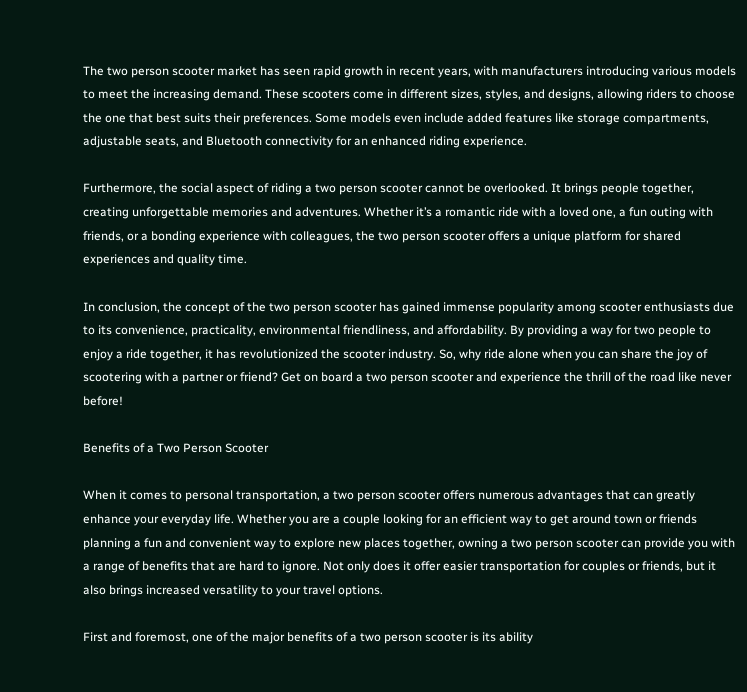The two person scooter market has seen rapid growth in recent years, with manufacturers introducing various models to meet the increasing demand. These scooters come in different sizes, styles, and designs, allowing riders to choose the one that best suits their preferences. Some models even include added features like storage compartments, adjustable seats, and Bluetooth connectivity for an enhanced riding experience.

Furthermore, the social aspect of riding a two person scooter cannot be overlooked. It brings people together, creating unforgettable memories and adventures. Whether it’s a romantic ride with a loved one, a fun outing with friends, or a bonding experience with colleagues, the two person scooter offers a unique platform for shared experiences and quality time.

In conclusion, the concept of the two person scooter has gained immense popularity among scooter enthusiasts due to its convenience, practicality, environmental friendliness, and affordability. By providing a way for two people to enjoy a ride together, it has revolutionized the scooter industry. So, why ride alone when you can share the joy of scootering with a partner or friend? Get on board a two person scooter and experience the thrill of the road like never before!

Benefits of a Two Person Scooter

When it comes to personal transportation, a two person scooter offers numerous advantages that can greatly enhance your everyday life. Whether you are a couple looking for an efficient way to get around town or friends planning a fun and convenient way to explore new places together, owning a two person scooter can provide you with a range of benefits that are hard to ignore. Not only does it offer easier transportation for couples or friends, but it also brings increased versatility to your travel options.

First and foremost, one of the major benefits of a two person scooter is its ability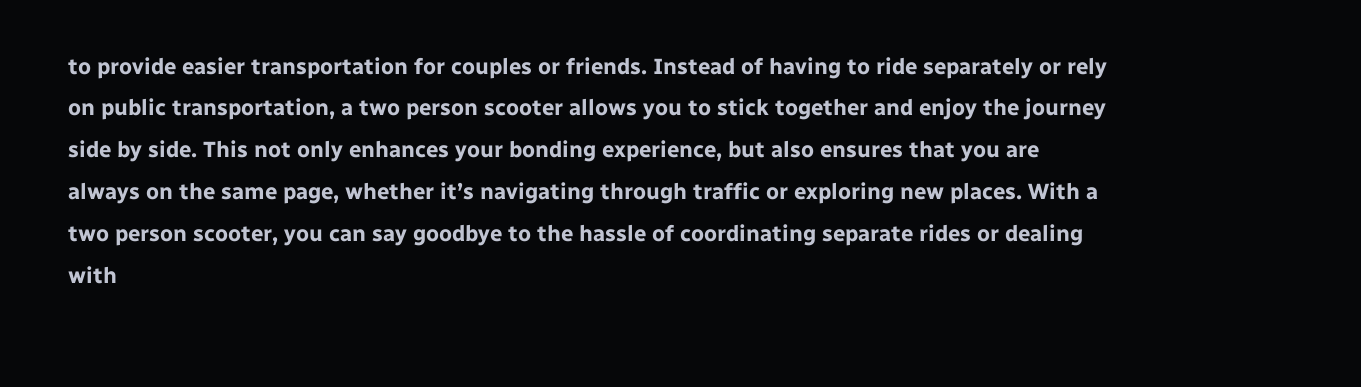to provide easier transportation for couples or friends. Instead of having to ride separately or rely on public transportation, a two person scooter allows you to stick together and enjoy the journey side by side. This not only enhances your bonding experience, but also ensures that you are always on the same page, whether it’s navigating through traffic or exploring new places. With a two person scooter, you can say goodbye to the hassle of coordinating separate rides or dealing with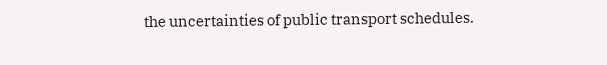the uncertainties of public transport schedules.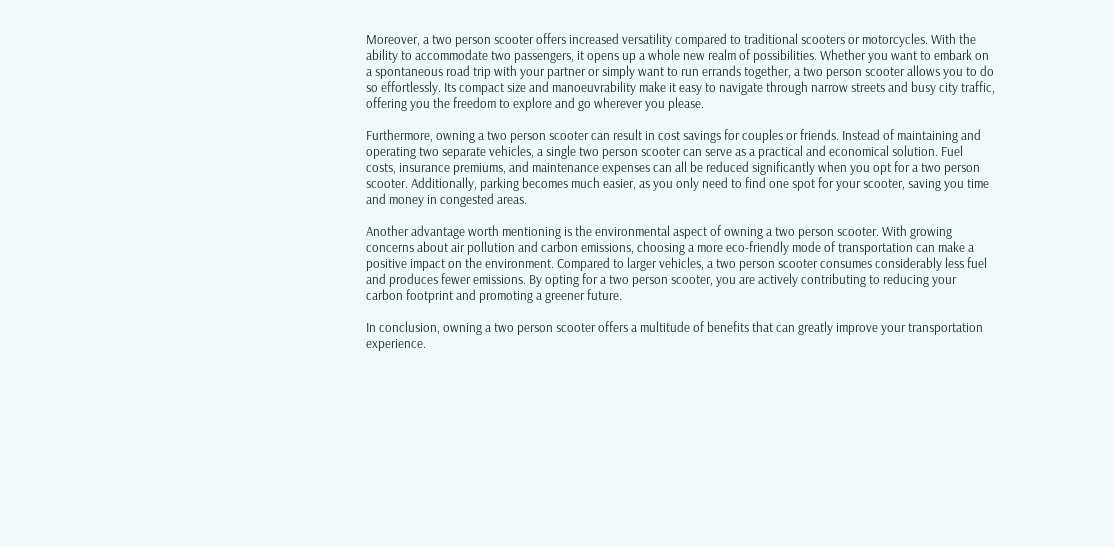Moreover, a two person scooter offers increased versatility compared to traditional scooters or motorcycles. With the ability to accommodate two passengers, it opens up a whole new realm of possibilities. Whether you want to embark on a spontaneous road trip with your partner or simply want to run errands together, a two person scooter allows you to do so effortlessly. Its compact size and manoeuvrability make it easy to navigate through narrow streets and busy city traffic, offering you the freedom to explore and go wherever you please.

Furthermore, owning a two person scooter can result in cost savings for couples or friends. Instead of maintaining and operating two separate vehicles, a single two person scooter can serve as a practical and economical solution. Fuel costs, insurance premiums, and maintenance expenses can all be reduced significantly when you opt for a two person scooter. Additionally, parking becomes much easier, as you only need to find one spot for your scooter, saving you time and money in congested areas.

Another advantage worth mentioning is the environmental aspect of owning a two person scooter. With growing concerns about air pollution and carbon emissions, choosing a more eco-friendly mode of transportation can make a positive impact on the environment. Compared to larger vehicles, a two person scooter consumes considerably less fuel and produces fewer emissions. By opting for a two person scooter, you are actively contributing to reducing your carbon footprint and promoting a greener future.

In conclusion, owning a two person scooter offers a multitude of benefits that can greatly improve your transportation experience.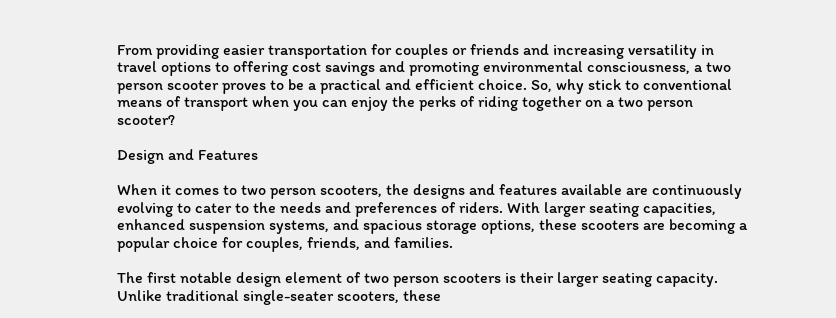From providing easier transportation for couples or friends and increasing versatility in travel options to offering cost savings and promoting environmental consciousness, a two person scooter proves to be a practical and efficient choice. So, why stick to conventional means of transport when you can enjoy the perks of riding together on a two person scooter?

Design and Features

When it comes to two person scooters, the designs and features available are continuously evolving to cater to the needs and preferences of riders. With larger seating capacities, enhanced suspension systems, and spacious storage options, these scooters are becoming a popular choice for couples, friends, and families.

The first notable design element of two person scooters is their larger seating capacity. Unlike traditional single-seater scooters, these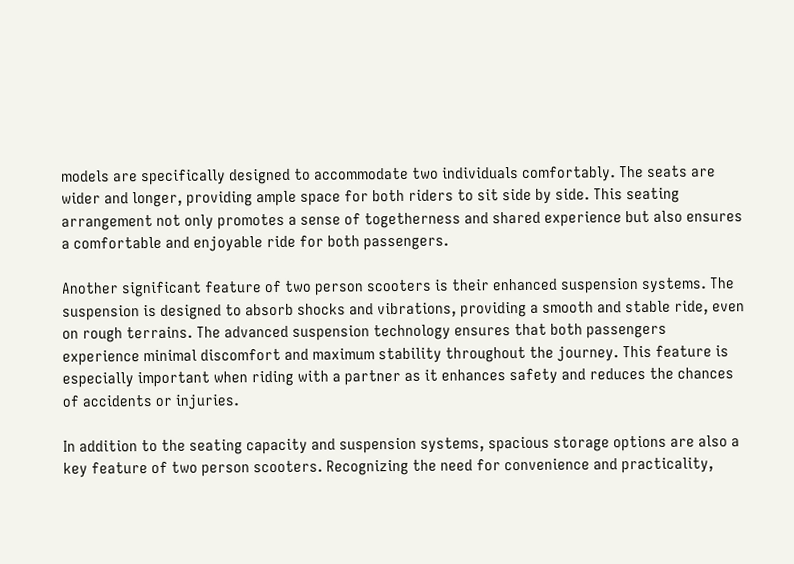models are specifically designed to accommodate two individuals comfortably. The seats are wider and longer, providing ample space for both riders to sit side by side. This seating arrangement not only promotes a sense of togetherness and shared experience but also ensures a comfortable and enjoyable ride for both passengers.

Another significant feature of two person scooters is their enhanced suspension systems. The suspension is designed to absorb shocks and vibrations, providing a smooth and stable ride, even on rough terrains. The advanced suspension technology ensures that both passengers experience minimal discomfort and maximum stability throughout the journey. This feature is especially important when riding with a partner as it enhances safety and reduces the chances of accidents or injuries.

In addition to the seating capacity and suspension systems, spacious storage options are also a key feature of two person scooters. Recognizing the need for convenience and practicality,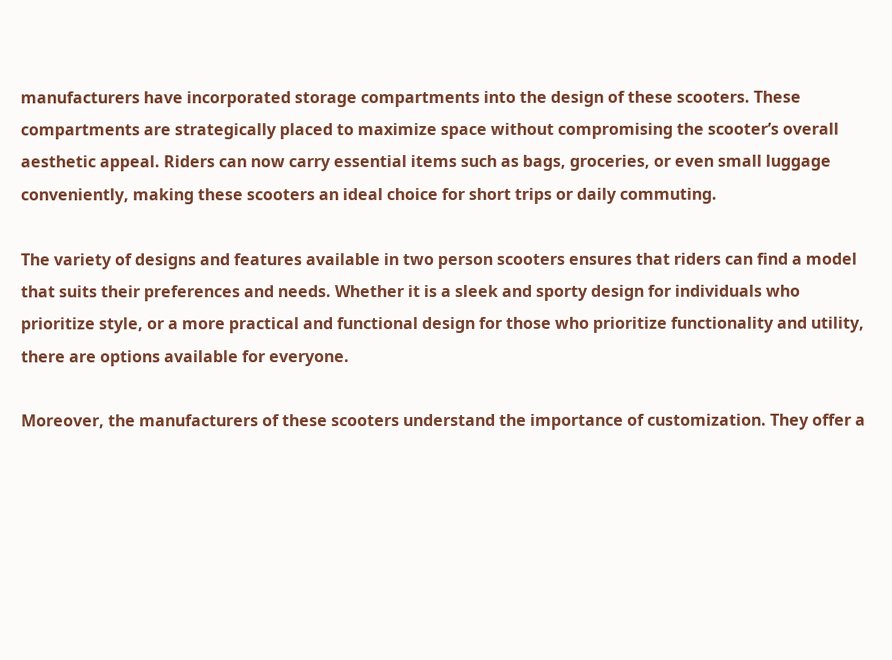manufacturers have incorporated storage compartments into the design of these scooters. These compartments are strategically placed to maximize space without compromising the scooter’s overall aesthetic appeal. Riders can now carry essential items such as bags, groceries, or even small luggage conveniently, making these scooters an ideal choice for short trips or daily commuting.

The variety of designs and features available in two person scooters ensures that riders can find a model that suits their preferences and needs. Whether it is a sleek and sporty design for individuals who prioritize style, or a more practical and functional design for those who prioritize functionality and utility, there are options available for everyone.

Moreover, the manufacturers of these scooters understand the importance of customization. They offer a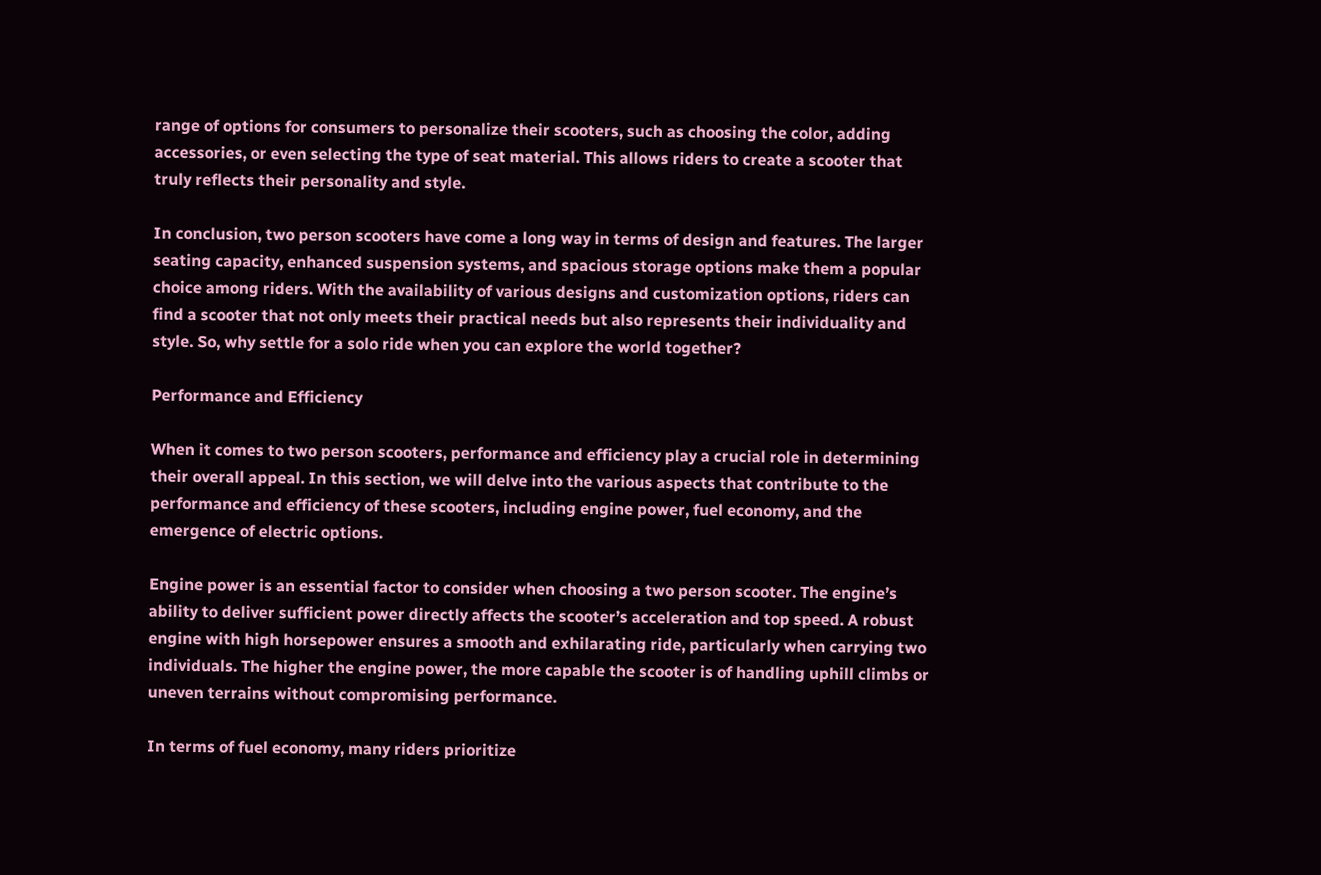range of options for consumers to personalize their scooters, such as choosing the color, adding accessories, or even selecting the type of seat material. This allows riders to create a scooter that truly reflects their personality and style.

In conclusion, two person scooters have come a long way in terms of design and features. The larger seating capacity, enhanced suspension systems, and spacious storage options make them a popular choice among riders. With the availability of various designs and customization options, riders can find a scooter that not only meets their practical needs but also represents their individuality and style. So, why settle for a solo ride when you can explore the world together?

Performance and Efficiency

When it comes to two person scooters, performance and efficiency play a crucial role in determining their overall appeal. In this section, we will delve into the various aspects that contribute to the performance and efficiency of these scooters, including engine power, fuel economy, and the emergence of electric options.

Engine power is an essential factor to consider when choosing a two person scooter. The engine’s ability to deliver sufficient power directly affects the scooter’s acceleration and top speed. A robust engine with high horsepower ensures a smooth and exhilarating ride, particularly when carrying two individuals. The higher the engine power, the more capable the scooter is of handling uphill climbs or uneven terrains without compromising performance.

In terms of fuel economy, many riders prioritize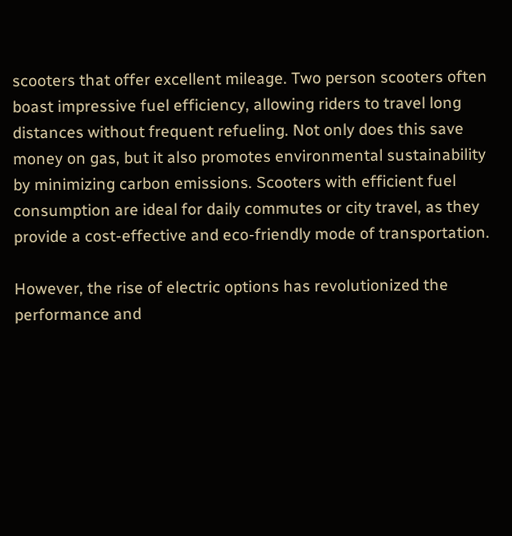scooters that offer excellent mileage. Two person scooters often boast impressive fuel efficiency, allowing riders to travel long distances without frequent refueling. Not only does this save money on gas, but it also promotes environmental sustainability by minimizing carbon emissions. Scooters with efficient fuel consumption are ideal for daily commutes or city travel, as they provide a cost-effective and eco-friendly mode of transportation.

However, the rise of electric options has revolutionized the performance and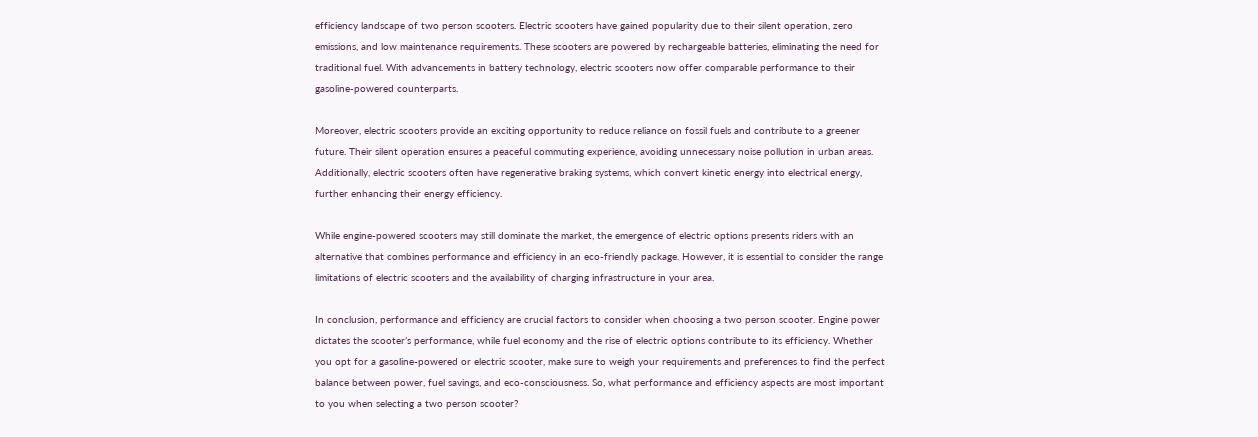efficiency landscape of two person scooters. Electric scooters have gained popularity due to their silent operation, zero emissions, and low maintenance requirements. These scooters are powered by rechargeable batteries, eliminating the need for traditional fuel. With advancements in battery technology, electric scooters now offer comparable performance to their gasoline-powered counterparts.

Moreover, electric scooters provide an exciting opportunity to reduce reliance on fossil fuels and contribute to a greener future. Their silent operation ensures a peaceful commuting experience, avoiding unnecessary noise pollution in urban areas. Additionally, electric scooters often have regenerative braking systems, which convert kinetic energy into electrical energy, further enhancing their energy efficiency.

While engine-powered scooters may still dominate the market, the emergence of electric options presents riders with an alternative that combines performance and efficiency in an eco-friendly package. However, it is essential to consider the range limitations of electric scooters and the availability of charging infrastructure in your area.

In conclusion, performance and efficiency are crucial factors to consider when choosing a two person scooter. Engine power dictates the scooter’s performance, while fuel economy and the rise of electric options contribute to its efficiency. Whether you opt for a gasoline-powered or electric scooter, make sure to weigh your requirements and preferences to find the perfect balance between power, fuel savings, and eco-consciousness. So, what performance and efficiency aspects are most important to you when selecting a two person scooter?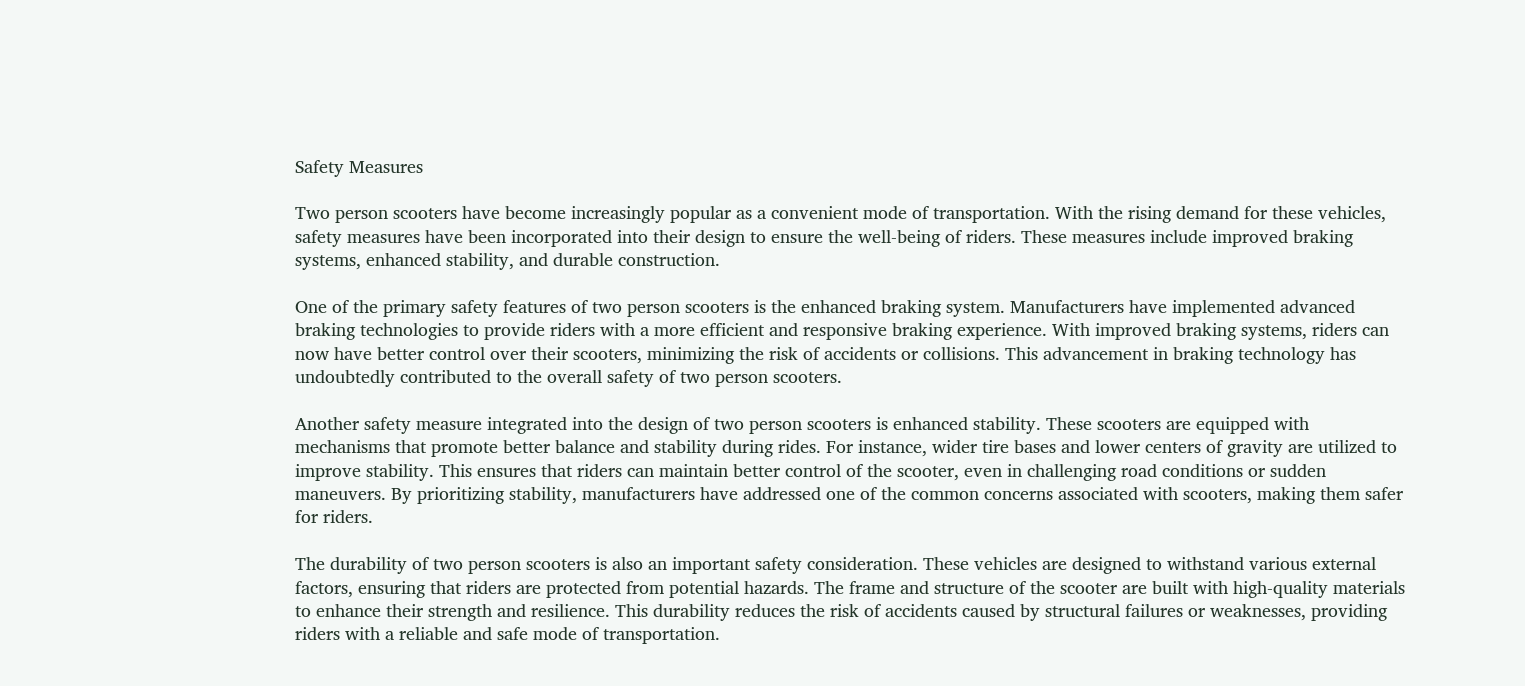Safety Measures

Two person scooters have become increasingly popular as a convenient mode of transportation. With the rising demand for these vehicles, safety measures have been incorporated into their design to ensure the well-being of riders. These measures include improved braking systems, enhanced stability, and durable construction.

One of the primary safety features of two person scooters is the enhanced braking system. Manufacturers have implemented advanced braking technologies to provide riders with a more efficient and responsive braking experience. With improved braking systems, riders can now have better control over their scooters, minimizing the risk of accidents or collisions. This advancement in braking technology has undoubtedly contributed to the overall safety of two person scooters.

Another safety measure integrated into the design of two person scooters is enhanced stability. These scooters are equipped with mechanisms that promote better balance and stability during rides. For instance, wider tire bases and lower centers of gravity are utilized to improve stability. This ensures that riders can maintain better control of the scooter, even in challenging road conditions or sudden maneuvers. By prioritizing stability, manufacturers have addressed one of the common concerns associated with scooters, making them safer for riders.

The durability of two person scooters is also an important safety consideration. These vehicles are designed to withstand various external factors, ensuring that riders are protected from potential hazards. The frame and structure of the scooter are built with high-quality materials to enhance their strength and resilience. This durability reduces the risk of accidents caused by structural failures or weaknesses, providing riders with a reliable and safe mode of transportation.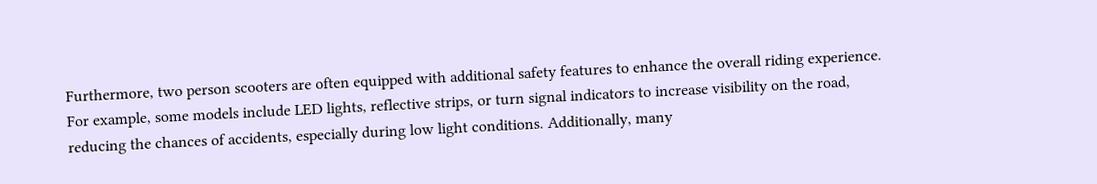Furthermore, two person scooters are often equipped with additional safety features to enhance the overall riding experience. For example, some models include LED lights, reflective strips, or turn signal indicators to increase visibility on the road, reducing the chances of accidents, especially during low light conditions. Additionally, many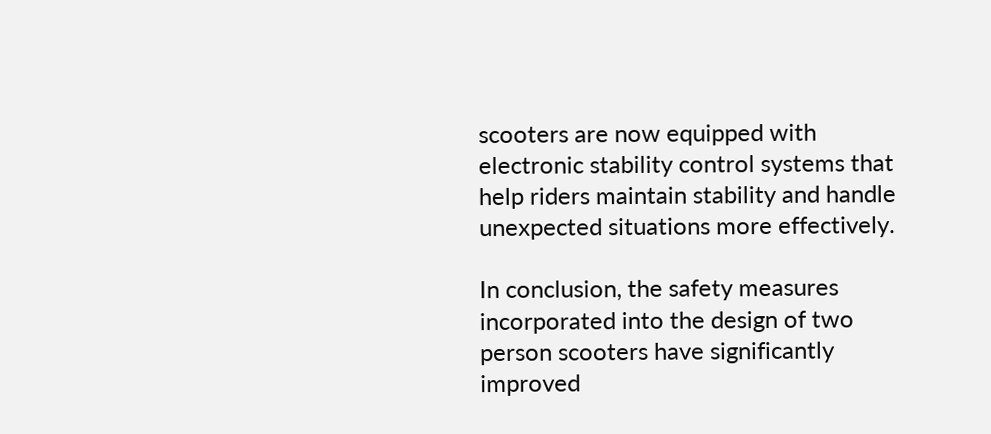scooters are now equipped with electronic stability control systems that help riders maintain stability and handle unexpected situations more effectively.

In conclusion, the safety measures incorporated into the design of two person scooters have significantly improved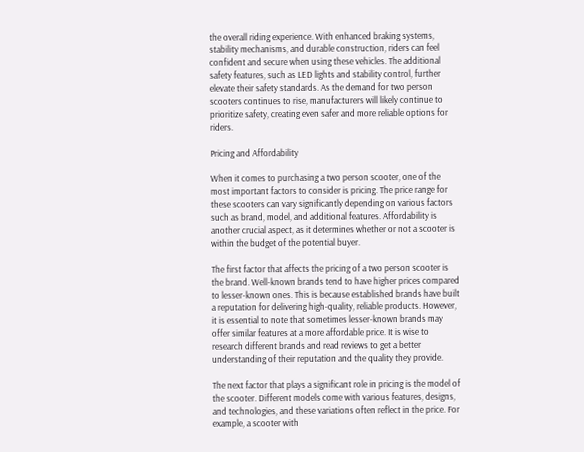the overall riding experience. With enhanced braking systems, stability mechanisms, and durable construction, riders can feel confident and secure when using these vehicles. The additional safety features, such as LED lights and stability control, further elevate their safety standards. As the demand for two person scooters continues to rise, manufacturers will likely continue to prioritize safety, creating even safer and more reliable options for riders.

Pricing and Affordability

When it comes to purchasing a two person scooter, one of the most important factors to consider is pricing. The price range for these scooters can vary significantly depending on various factors such as brand, model, and additional features. Affordability is another crucial aspect, as it determines whether or not a scooter is within the budget of the potential buyer.

The first factor that affects the pricing of a two person scooter is the brand. Well-known brands tend to have higher prices compared to lesser-known ones. This is because established brands have built a reputation for delivering high-quality, reliable products. However, it is essential to note that sometimes lesser-known brands may offer similar features at a more affordable price. It is wise to research different brands and read reviews to get a better understanding of their reputation and the quality they provide.

The next factor that plays a significant role in pricing is the model of the scooter. Different models come with various features, designs, and technologies, and these variations often reflect in the price. For example, a scooter with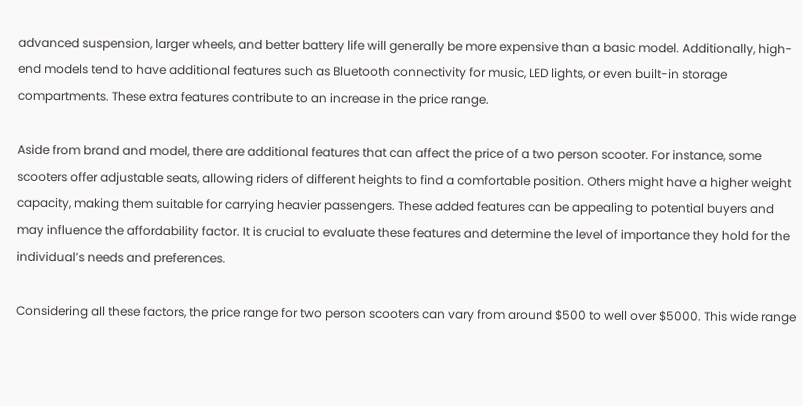advanced suspension, larger wheels, and better battery life will generally be more expensive than a basic model. Additionally, high-end models tend to have additional features such as Bluetooth connectivity for music, LED lights, or even built-in storage compartments. These extra features contribute to an increase in the price range.

Aside from brand and model, there are additional features that can affect the price of a two person scooter. For instance, some scooters offer adjustable seats, allowing riders of different heights to find a comfortable position. Others might have a higher weight capacity, making them suitable for carrying heavier passengers. These added features can be appealing to potential buyers and may influence the affordability factor. It is crucial to evaluate these features and determine the level of importance they hold for the individual’s needs and preferences.

Considering all these factors, the price range for two person scooters can vary from around $500 to well over $5000. This wide range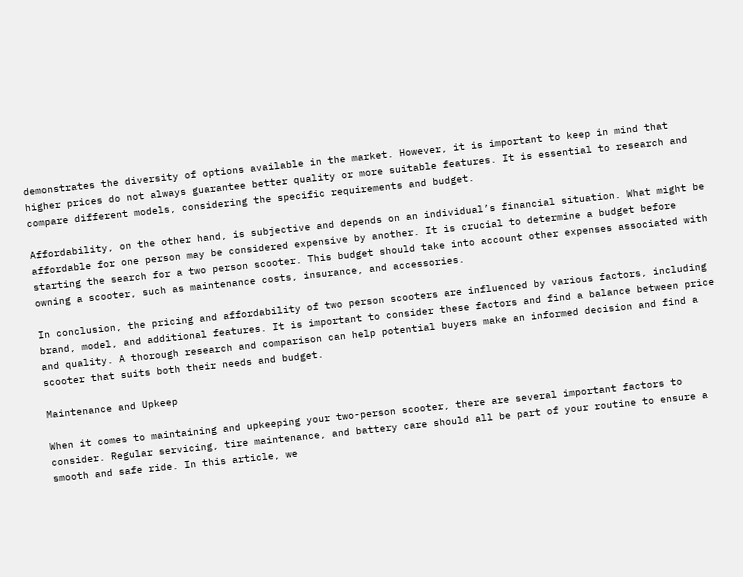demonstrates the diversity of options available in the market. However, it is important to keep in mind that higher prices do not always guarantee better quality or more suitable features. It is essential to research and compare different models, considering the specific requirements and budget.

Affordability, on the other hand, is subjective and depends on an individual’s financial situation. What might be affordable for one person may be considered expensive by another. It is crucial to determine a budget before starting the search for a two person scooter. This budget should take into account other expenses associated with owning a scooter, such as maintenance costs, insurance, and accessories.

In conclusion, the pricing and affordability of two person scooters are influenced by various factors, including brand, model, and additional features. It is important to consider these factors and find a balance between price and quality. A thorough research and comparison can help potential buyers make an informed decision and find a scooter that suits both their needs and budget.

Maintenance and Upkeep

When it comes to maintaining and upkeeping your two-person scooter, there are several important factors to consider. Regular servicing, tire maintenance, and battery care should all be part of your routine to ensure a smooth and safe ride. In this article, we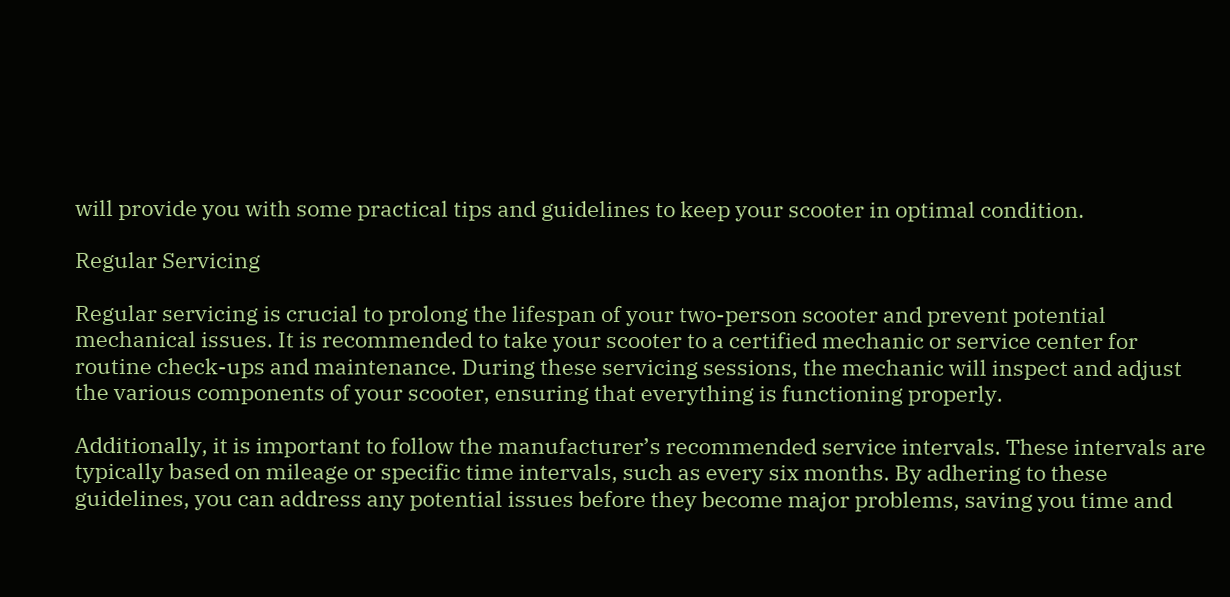will provide you with some practical tips and guidelines to keep your scooter in optimal condition.

Regular Servicing

Regular servicing is crucial to prolong the lifespan of your two-person scooter and prevent potential mechanical issues. It is recommended to take your scooter to a certified mechanic or service center for routine check-ups and maintenance. During these servicing sessions, the mechanic will inspect and adjust the various components of your scooter, ensuring that everything is functioning properly.

Additionally, it is important to follow the manufacturer’s recommended service intervals. These intervals are typically based on mileage or specific time intervals, such as every six months. By adhering to these guidelines, you can address any potential issues before they become major problems, saving you time and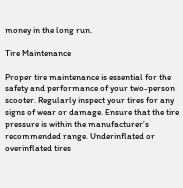money in the long run.

Tire Maintenance

Proper tire maintenance is essential for the safety and performance of your two-person scooter. Regularly inspect your tires for any signs of wear or damage. Ensure that the tire pressure is within the manufacturer’s recommended range. Underinflated or overinflated tires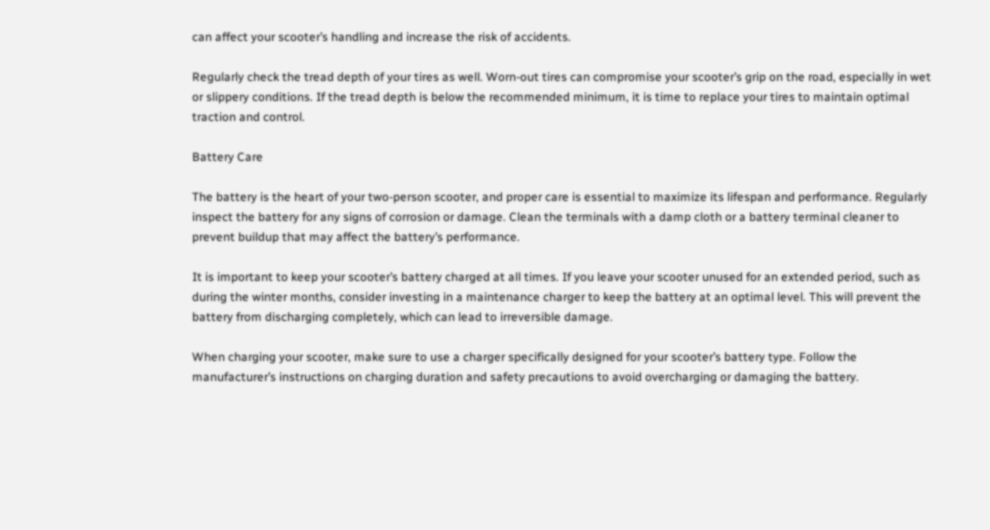can affect your scooter’s handling and increase the risk of accidents.

Regularly check the tread depth of your tires as well. Worn-out tires can compromise your scooter’s grip on the road, especially in wet or slippery conditions. If the tread depth is below the recommended minimum, it is time to replace your tires to maintain optimal traction and control.

Battery Care

The battery is the heart of your two-person scooter, and proper care is essential to maximize its lifespan and performance. Regularly inspect the battery for any signs of corrosion or damage. Clean the terminals with a damp cloth or a battery terminal cleaner to prevent buildup that may affect the battery’s performance.

It is important to keep your scooter’s battery charged at all times. If you leave your scooter unused for an extended period, such as during the winter months, consider investing in a maintenance charger to keep the battery at an optimal level. This will prevent the battery from discharging completely, which can lead to irreversible damage.

When charging your scooter, make sure to use a charger specifically designed for your scooter’s battery type. Follow the manufacturer’s instructions on charging duration and safety precautions to avoid overcharging or damaging the battery.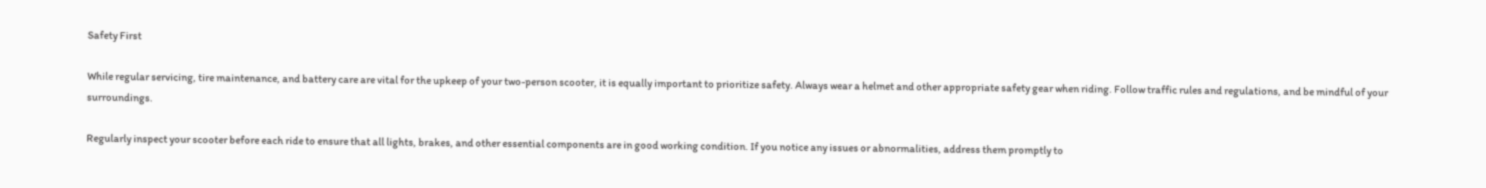Safety First

While regular servicing, tire maintenance, and battery care are vital for the upkeep of your two-person scooter, it is equally important to prioritize safety. Always wear a helmet and other appropriate safety gear when riding. Follow traffic rules and regulations, and be mindful of your surroundings.

Regularly inspect your scooter before each ride to ensure that all lights, brakes, and other essential components are in good working condition. If you notice any issues or abnormalities, address them promptly to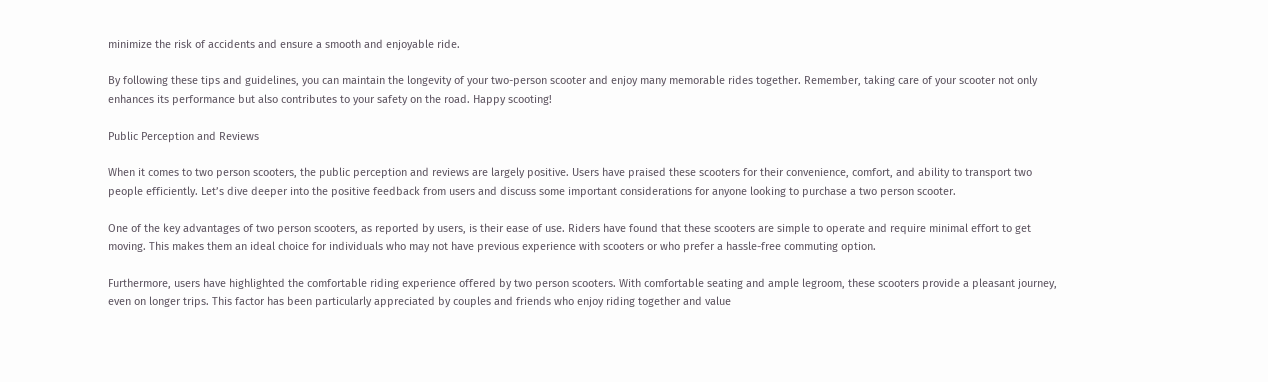minimize the risk of accidents and ensure a smooth and enjoyable ride.

By following these tips and guidelines, you can maintain the longevity of your two-person scooter and enjoy many memorable rides together. Remember, taking care of your scooter not only enhances its performance but also contributes to your safety on the road. Happy scooting!

Public Perception and Reviews

When it comes to two person scooters, the public perception and reviews are largely positive. Users have praised these scooters for their convenience, comfort, and ability to transport two people efficiently. Let’s dive deeper into the positive feedback from users and discuss some important considerations for anyone looking to purchase a two person scooter.

One of the key advantages of two person scooters, as reported by users, is their ease of use. Riders have found that these scooters are simple to operate and require minimal effort to get moving. This makes them an ideal choice for individuals who may not have previous experience with scooters or who prefer a hassle-free commuting option.

Furthermore, users have highlighted the comfortable riding experience offered by two person scooters. With comfortable seating and ample legroom, these scooters provide a pleasant journey, even on longer trips. This factor has been particularly appreciated by couples and friends who enjoy riding together and value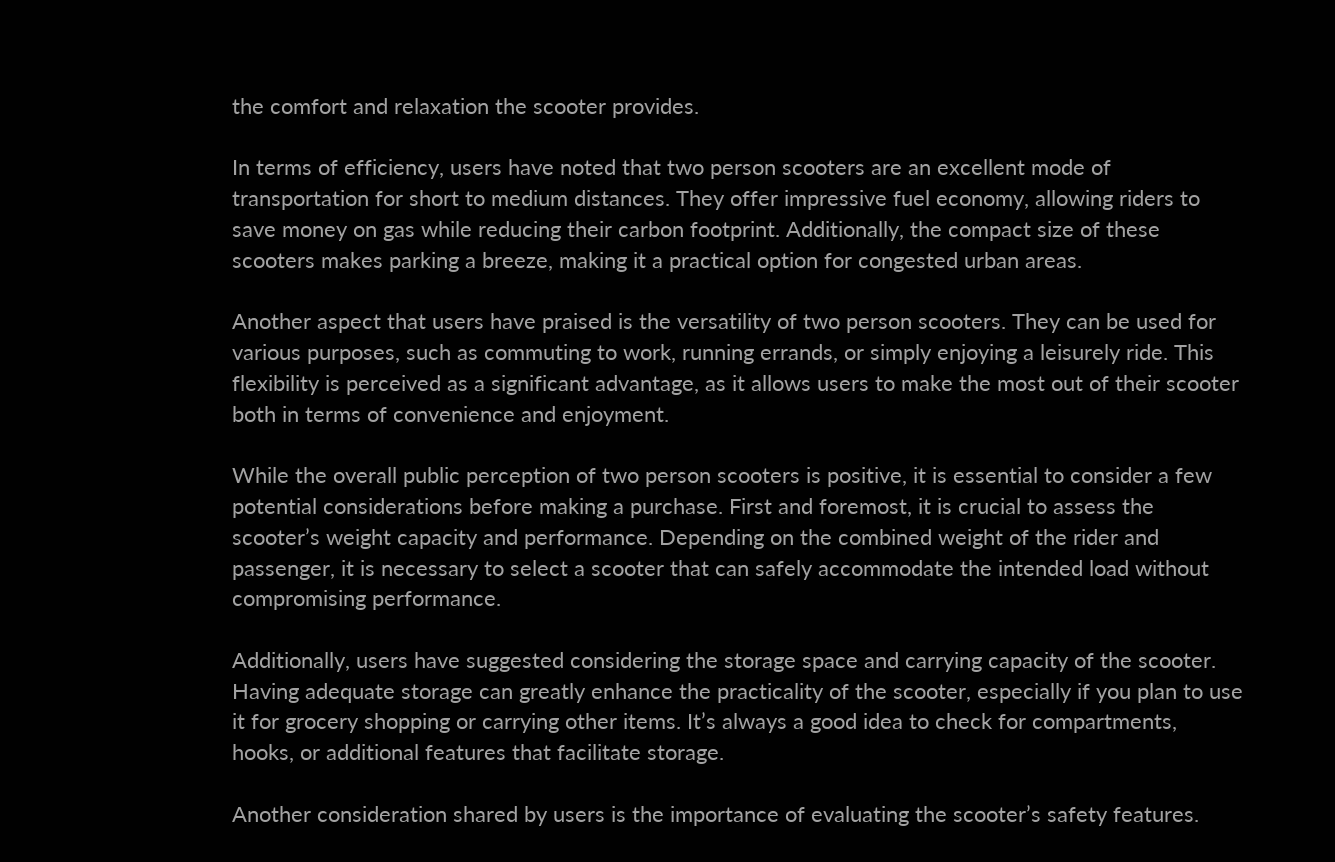the comfort and relaxation the scooter provides.

In terms of efficiency, users have noted that two person scooters are an excellent mode of transportation for short to medium distances. They offer impressive fuel economy, allowing riders to save money on gas while reducing their carbon footprint. Additionally, the compact size of these scooters makes parking a breeze, making it a practical option for congested urban areas.

Another aspect that users have praised is the versatility of two person scooters. They can be used for various purposes, such as commuting to work, running errands, or simply enjoying a leisurely ride. This flexibility is perceived as a significant advantage, as it allows users to make the most out of their scooter both in terms of convenience and enjoyment.

While the overall public perception of two person scooters is positive, it is essential to consider a few potential considerations before making a purchase. First and foremost, it is crucial to assess the scooter’s weight capacity and performance. Depending on the combined weight of the rider and passenger, it is necessary to select a scooter that can safely accommodate the intended load without compromising performance.

Additionally, users have suggested considering the storage space and carrying capacity of the scooter. Having adequate storage can greatly enhance the practicality of the scooter, especially if you plan to use it for grocery shopping or carrying other items. It’s always a good idea to check for compartments, hooks, or additional features that facilitate storage.

Another consideration shared by users is the importance of evaluating the scooter’s safety features.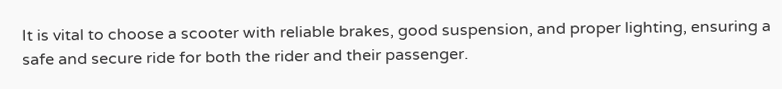It is vital to choose a scooter with reliable brakes, good suspension, and proper lighting, ensuring a safe and secure ride for both the rider and their passenger.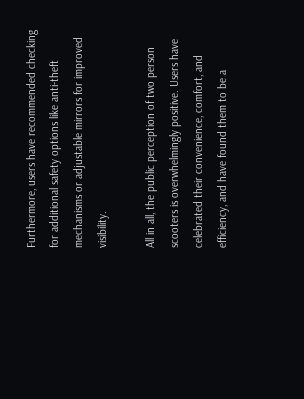Furthermore, users have recommended checking for additional safety options like anti-theft mechanisms or adjustable mirrors for improved visibility.

All in all, the public perception of two person scooters is overwhelmingly positive. Users have celebrated their convenience, comfort, and efficiency, and have found them to be a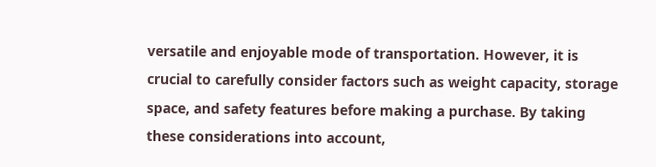versatile and enjoyable mode of transportation. However, it is crucial to carefully consider factors such as weight capacity, storage space, and safety features before making a purchase. By taking these considerations into account,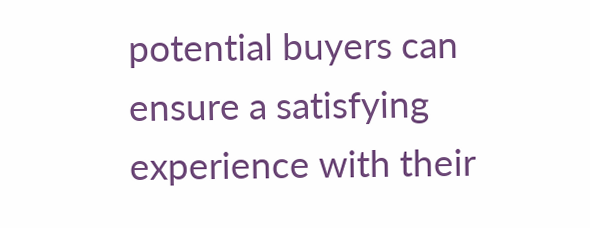potential buyers can ensure a satisfying experience with their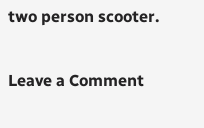two person scooter.

Leave a Comment